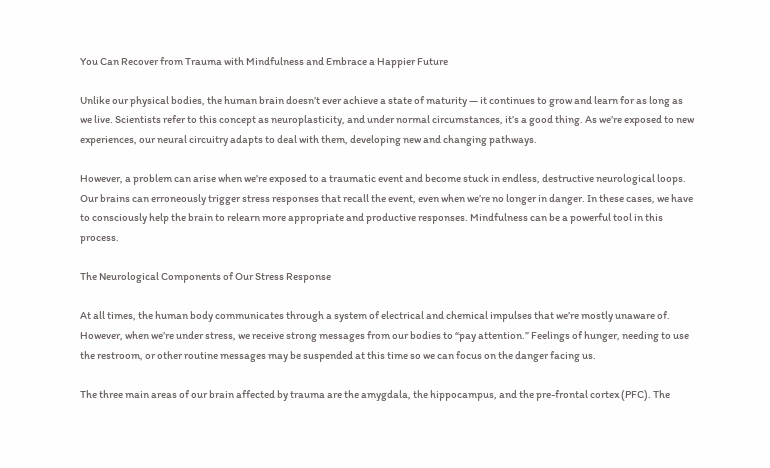You Can Recover from Trauma with Mindfulness and Embrace a Happier Future

Unlike our physical bodies, the human brain doesn’t ever achieve a state of maturity — it continues to grow and learn for as long as we live. Scientists refer to this concept as neuroplasticity, and under normal circumstances, it’s a good thing. As we’re exposed to new experiences, our neural circuitry adapts to deal with them, developing new and changing pathways.

However, a problem can arise when we’re exposed to a traumatic event and become stuck in endless, destructive neurological loops. Our brains can erroneously trigger stress responses that recall the event, even when we’re no longer in danger. In these cases, we have to consciously help the brain to relearn more appropriate and productive responses. Mindfulness can be a powerful tool in this process.

The Neurological Components of Our Stress Response

At all times, the human body communicates through a system of electrical and chemical impulses that we’re mostly unaware of. However, when we’re under stress, we receive strong messages from our bodies to “pay attention.” Feelings of hunger, needing to use the restroom, or other routine messages may be suspended at this time so we can focus on the danger facing us.

The three main areas of our brain affected by trauma are the amygdala, the hippocampus, and the pre-frontal cortex (PFC). The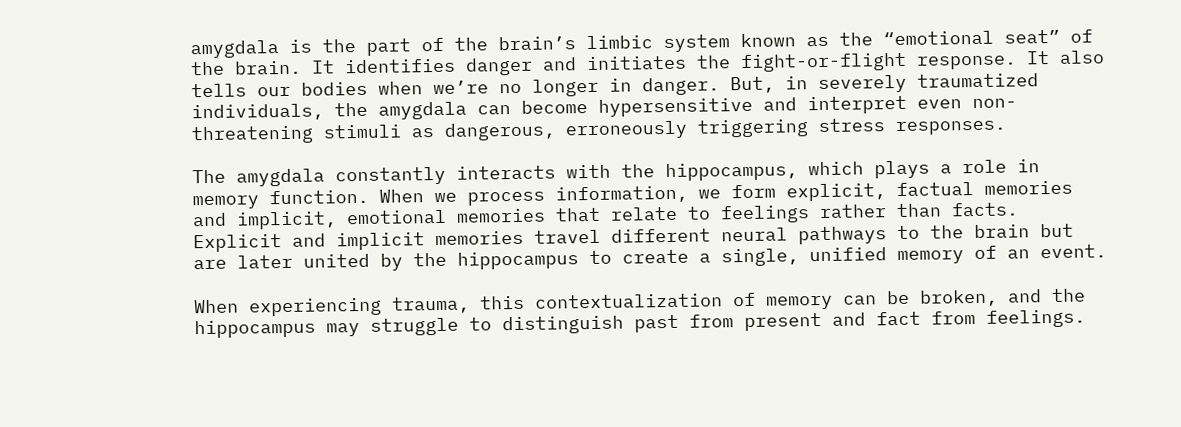amygdala is the part of the brain’s limbic system known as the “emotional seat” of the brain. It identifies danger and initiates the fight-or-flight response. It also tells our bodies when we’re no longer in danger. But, in severely traumatized individuals, the amygdala can become hypersensitive and interpret even non-threatening stimuli as dangerous, erroneously triggering stress responses.

The amygdala constantly interacts with the hippocampus, which plays a role in memory function. When we process information, we form explicit, factual memories and implicit, emotional memories that relate to feelings rather than facts. Explicit and implicit memories travel different neural pathways to the brain but are later united by the hippocampus to create a single, unified memory of an event.

When experiencing trauma, this contextualization of memory can be broken, and the hippocampus may struggle to distinguish past from present and fact from feelings.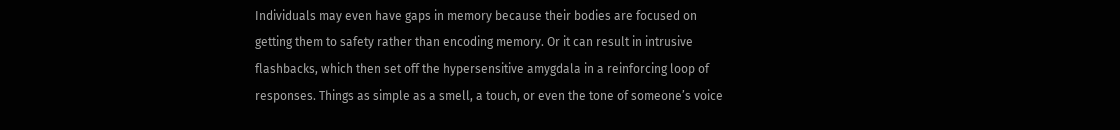Individuals may even have gaps in memory because their bodies are focused on getting them to safety rather than encoding memory. Or it can result in intrusive flashbacks, which then set off the hypersensitive amygdala in a reinforcing loop of responses. Things as simple as a smell, a touch, or even the tone of someone’s voice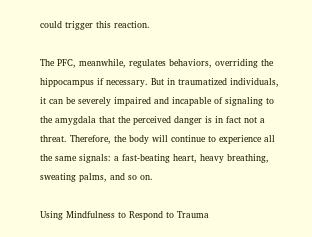could trigger this reaction.

The PFC, meanwhile, regulates behaviors, overriding the hippocampus if necessary. But in traumatized individuals, it can be severely impaired and incapable of signaling to the amygdala that the perceived danger is in fact not a threat. Therefore, the body will continue to experience all the same signals: a fast-beating heart, heavy breathing, sweating palms, and so on.

Using Mindfulness to Respond to Trauma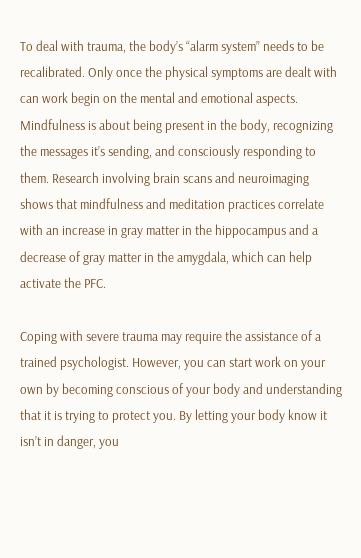To deal with trauma, the body’s “alarm system” needs to be recalibrated. Only once the physical symptoms are dealt with can work begin on the mental and emotional aspects. Mindfulness is about being present in the body, recognizing the messages it’s sending, and consciously responding to them. Research involving brain scans and neuroimaging shows that mindfulness and meditation practices correlate with an increase in gray matter in the hippocampus and a decrease of gray matter in the amygdala, which can help activate the PFC.

Coping with severe trauma may require the assistance of a trained psychologist. However, you can start work on your own by becoming conscious of your body and understanding that it is trying to protect you. By letting your body know it isn’t in danger, you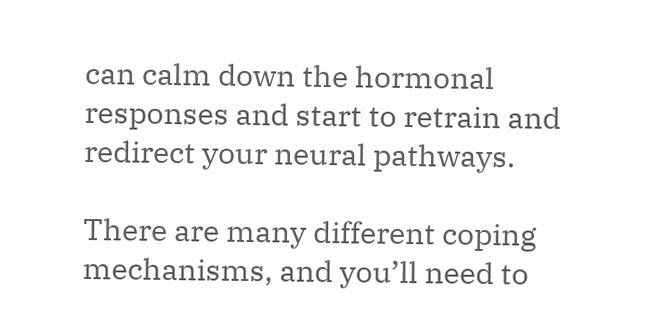can calm down the hormonal responses and start to retrain and redirect your neural pathways.

There are many different coping mechanisms, and you’ll need to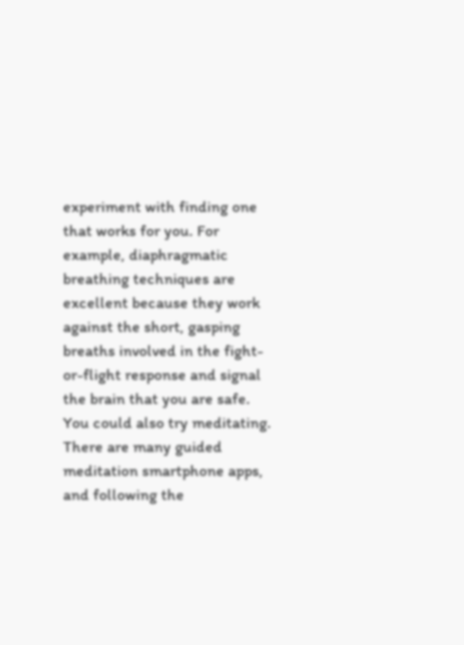experiment with finding one that works for you. For example, diaphragmatic breathing techniques are excellent because they work against the short, gasping breaths involved in the fight-or-flight response and signal the brain that you are safe. You could also try meditating. There are many guided meditation smartphone apps, and following the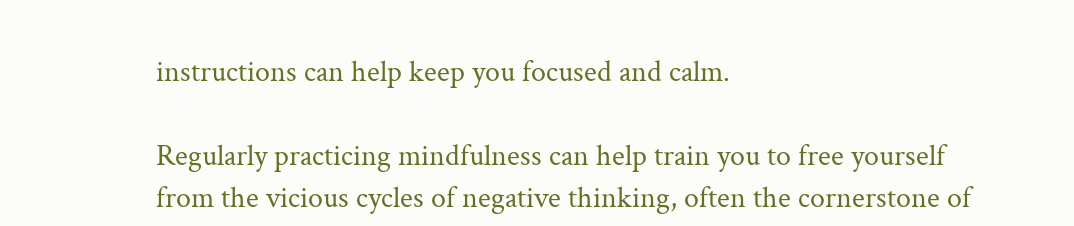instructions can help keep you focused and calm.

Regularly practicing mindfulness can help train you to free yourself from the vicious cycles of negative thinking, often the cornerstone of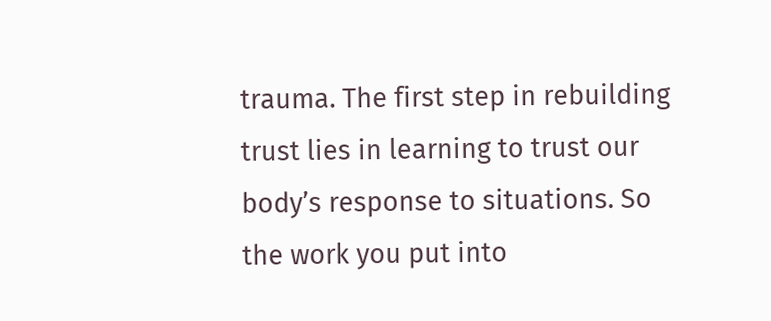trauma. The first step in rebuilding trust lies in learning to trust our body’s response to situations. So the work you put into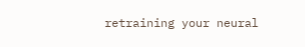retraining your neural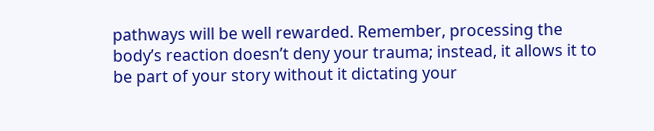pathways will be well rewarded. Remember, processing the body’s reaction doesn’t deny your trauma; instead, it allows it to be part of your story without it dictating your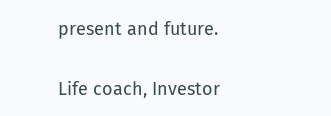present and future.

Life coach, Investor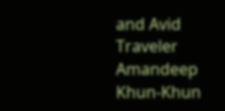and Avid Traveler Amandeep Khun-Khun